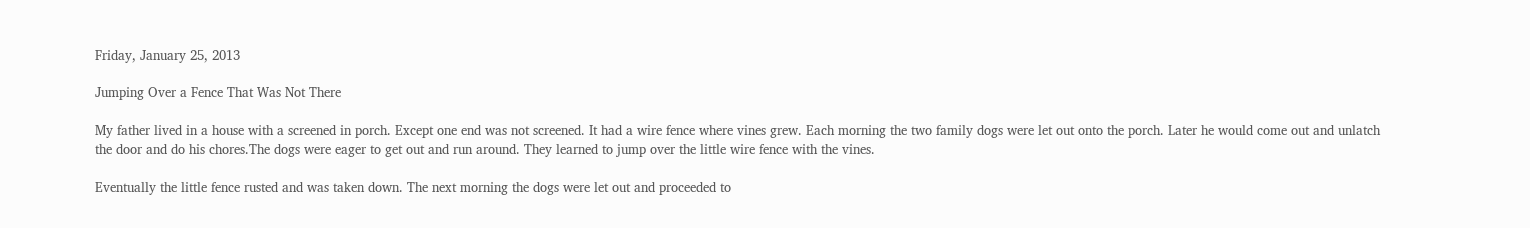Friday, January 25, 2013

Jumping Over a Fence That Was Not There

My father lived in a house with a screened in porch. Except one end was not screened. It had a wire fence where vines grew. Each morning the two family dogs were let out onto the porch. Later he would come out and unlatch the door and do his chores.The dogs were eager to get out and run around. They learned to jump over the little wire fence with the vines.

Eventually the little fence rusted and was taken down. The next morning the dogs were let out and proceeded to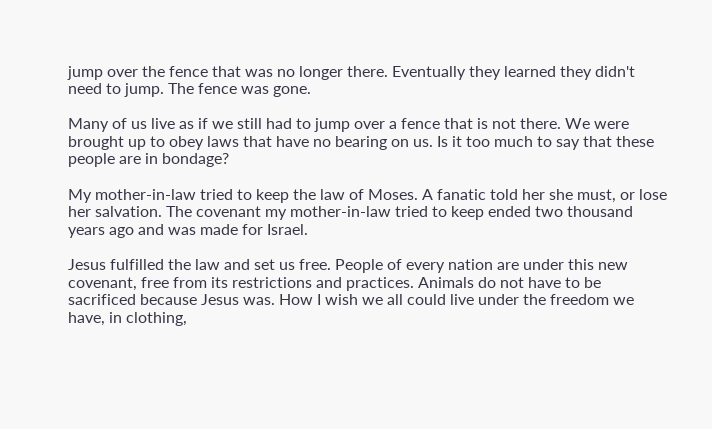jump over the fence that was no longer there. Eventually they learned they didn't need to jump. The fence was gone.

Many of us live as if we still had to jump over a fence that is not there. We were brought up to obey laws that have no bearing on us. Is it too much to say that these people are in bondage?

My mother-in-law tried to keep the law of Moses. A fanatic told her she must, or lose her salvation. The covenant my mother-in-law tried to keep ended two thousand years ago and was made for Israel.

Jesus fulfilled the law and set us free. People of every nation are under this new covenant, free from its restrictions and practices. Animals do not have to be sacrificed because Jesus was. How I wish we all could live under the freedom we have, in clothing,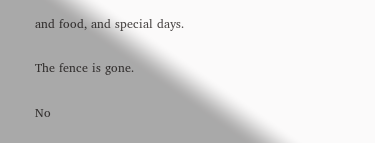and food, and special days.

The fence is gone.

No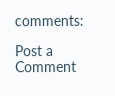comments:

Post a Comment